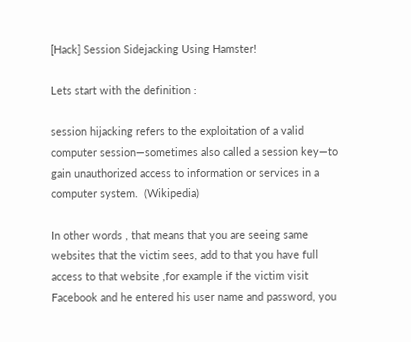[Hack] Session Sidejacking Using Hamster!

Lets start with the definition :

session hijacking refers to the exploitation of a valid computer session—sometimes also called a session key—to gain unauthorized access to information or services in a computer system.  (Wikipedia)

In other words , that means that you are seeing same websites that the victim sees, add to that you have full access to that website ,for example if the victim visit Facebook and he entered his user name and password, you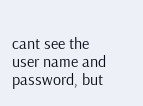cant see the user name and password, but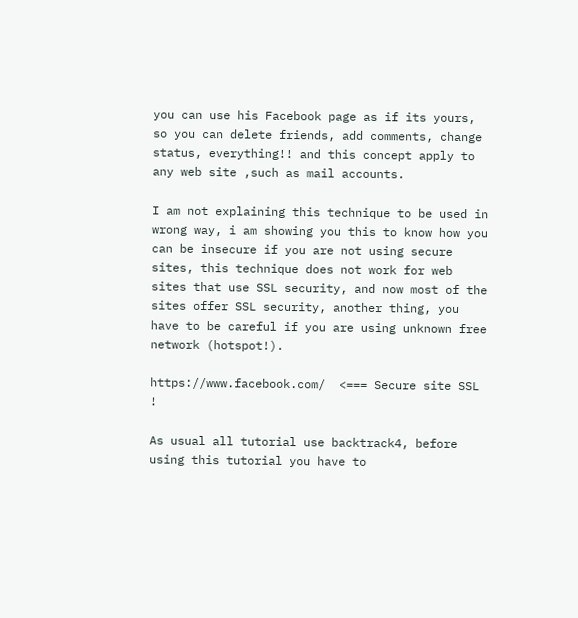you can use his Facebook page as if its yours, so you can delete friends, add comments, change status, everything!! and this concept apply to any web site ,such as mail accounts.

I am not explaining this technique to be used in wrong way, i am showing you this to know how you can be insecure if you are not using secure sites, this technique does not work for web sites that use SSL security, and now most of the sites offer SSL security, another thing, you have to be careful if you are using unknown free network (hotspot!).

https://www.facebook.com/  <=== Secure site SSL !

As usual all tutorial use backtrack4, before using this tutorial you have to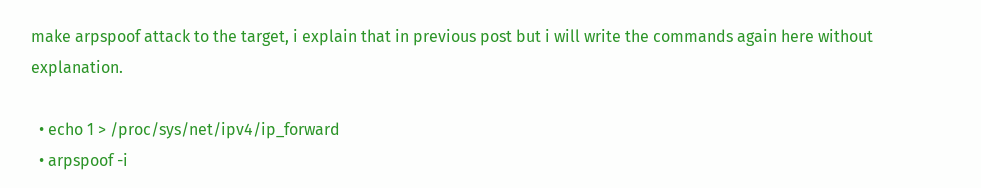make arpspoof attack to the target, i explain that in previous post but i will write the commands again here without explanation.

  • echo 1 > /proc/sys/net/ipv4/ip_forward
  • arpspoof -i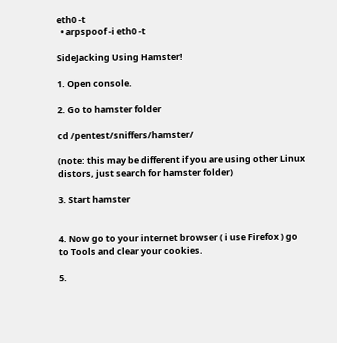eth0 -t
  • arpspoof -i eth0 -t

SideJacking Using Hamster!

1. Open console.

2. Go to hamster folder

cd /pentest/sniffers/hamster/

(note: this may be different if you are using other Linux distors, just search for hamster folder)

3. Start hamster


4. Now go to your internet browser ( i use Firefox ) go to Tools and clear your cookies.

5.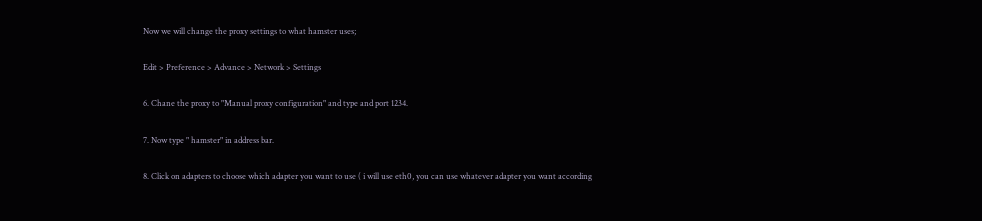Now we will change the proxy settings to what hamster uses;

Edit > Preference > Advance > Network > Settings

6. Chane the proxy to "Manual proxy configuration" and type and port 1234.

7. Now type " hamster" in address bar.

8. Click on adapters to choose which adapter you want to use ( i will use eth0, you can use whatever adapter you want according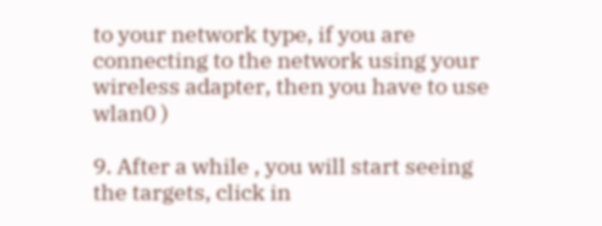to your network type, if you are connecting to the network using your wireless adapter, then you have to use wlan0 )

9. After a while , you will start seeing the targets, click in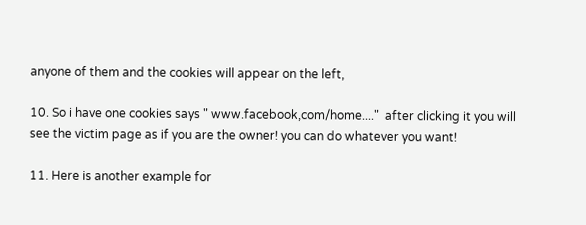anyone of them and the cookies will appear on the left,

10. So i have one cookies says " www.facebook,com/home...."  after clicking it you will see the victim page as if you are the owner! you can do whatever you want!

11. Here is another example for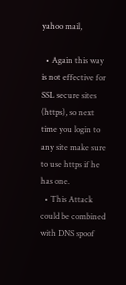yahoo mail,

  • Again this way is not effective for SSL secure sites (https), so next time you login to any site make sure to use https if he has one.
  • This Attack could be combined with DNS spoof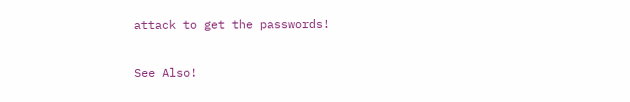attack to get the passwords!

See Also!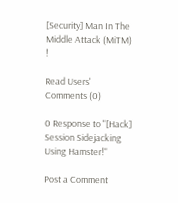[Security] Man In The Middle Attack (MiTM) !

Read Users' Comments (0)

0 Response to "[Hack] Session Sidejacking Using Hamster!"

Post a Comment